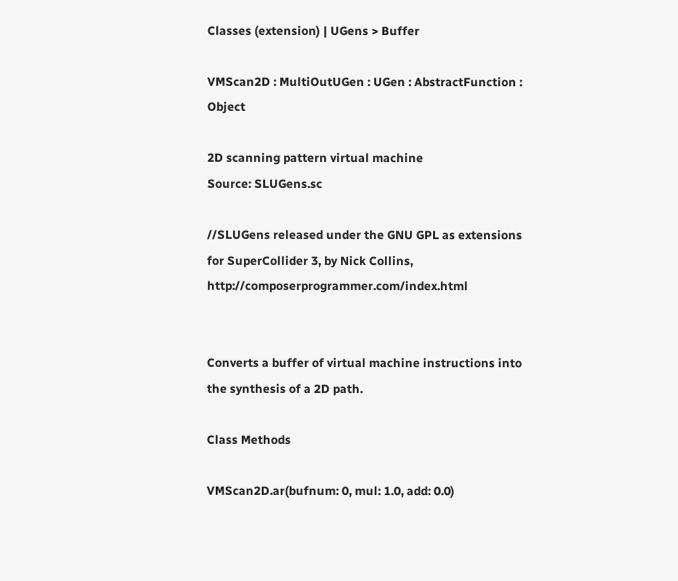Classes (extension) | UGens > Buffer

VMScan2D : MultiOutUGen : UGen : AbstractFunction : Object

2D scanning pattern virtual machine
Source: SLUGens.sc

//SLUGens released under the GNU GPL as extensions for SuperCollider 3, by Nick Collins, http://composerprogrammer.com/index.html


Converts a buffer of virtual machine instructions into the synthesis of a 2D path.

Class Methods

VMScan2D.ar(bufnum: 0, mul: 1.0, add: 0.0)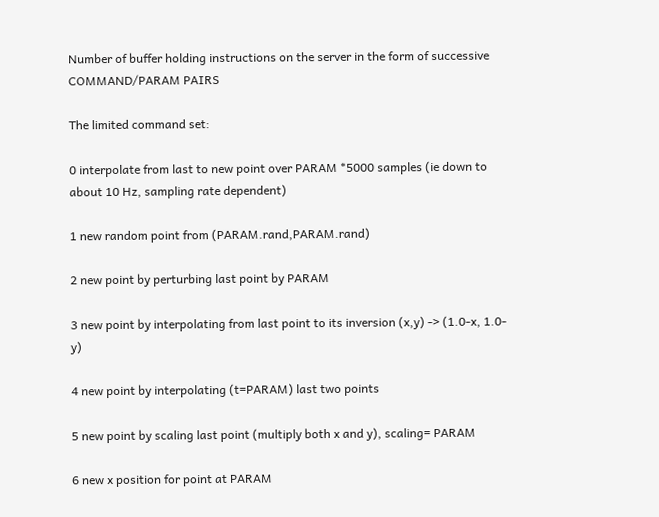Number of buffer holding instructions on the server in the form of successive COMMAND/PARAM PAIRS

The limited command set:

0 interpolate from last to new point over PARAM *5000 samples (ie down to about 10 Hz, sampling rate dependent)

1 new random point from (PARAM.rand,PARAM.rand)

2 new point by perturbing last point by PARAM

3 new point by interpolating from last point to its inversion (x,y) -> (1.0-x, 1.0-y)

4 new point by interpolating (t=PARAM) last two points

5 new point by scaling last point (multiply both x and y), scaling= PARAM

6 new x position for point at PARAM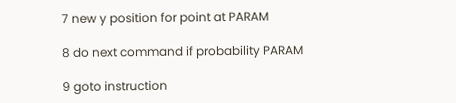7 new y position for point at PARAM

8 do next command if probability PARAM

9 goto instruction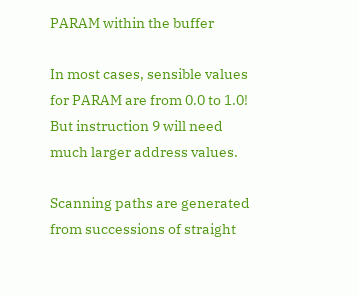PARAM within the buffer

In most cases, sensible values for PARAM are from 0.0 to 1.0! But instruction 9 will need much larger address values.

Scanning paths are generated from successions of straight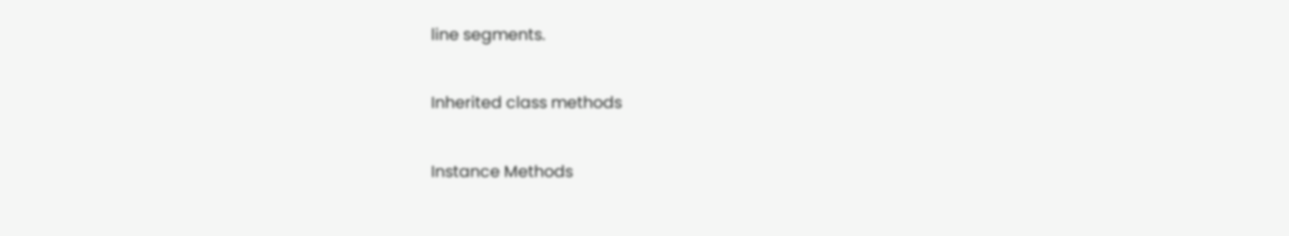line segments.

Inherited class methods

Instance Methods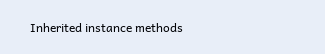Inherited instance methods